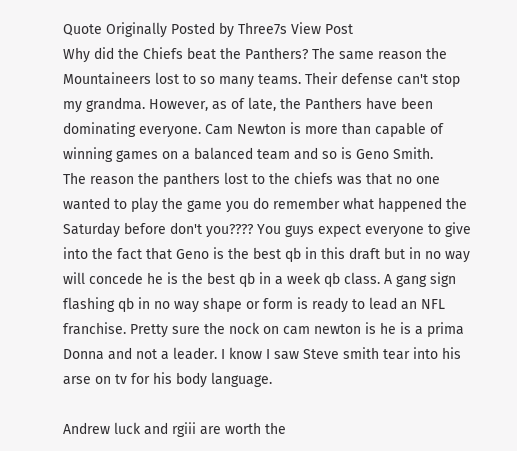Quote Originally Posted by Three7s View Post
Why did the Chiefs beat the Panthers? The same reason the Mountaineers lost to so many teams. Their defense can't stop my grandma. However, as of late, the Panthers have been dominating everyone. Cam Newton is more than capable of winning games on a balanced team and so is Geno Smith.
The reason the panthers lost to the chiefs was that no one wanted to play the game you do remember what happened the Saturday before don't you???? You guys expect everyone to give into the fact that Geno is the best qb in this draft but in no way will concede he is the best qb in a week qb class. A gang sign flashing qb in no way shape or form is ready to lead an NFL franchise. Pretty sure the nock on cam newton is he is a prima Donna and not a leader. I know I saw Steve smith tear into his arse on tv for his body language.

Andrew luck and rgiii are worth the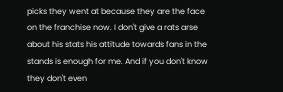picks they went at because they are the face on the franchise now. I don't give a rats arse about his stats his attitude towards fans in the stands is enough for me. And if you don't know they don't even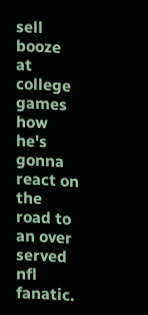sell booze at college games how he's gonna react on the road to an over served nfl fanatic.